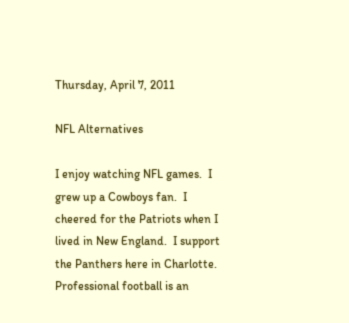Thursday, April 7, 2011

NFL Alternatives

I enjoy watching NFL games.  I grew up a Cowboys fan.  I cheered for the Patriots when I lived in New England.  I support the Panthers here in Charlotte.  Professional football is an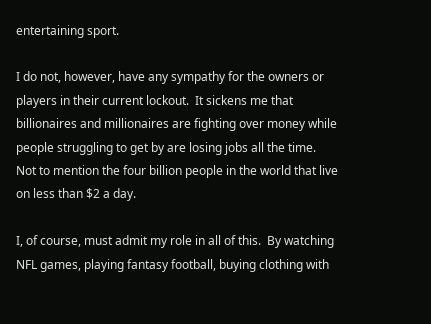entertaining sport.

I do not, however, have any sympathy for the owners or players in their current lockout.  It sickens me that billionaires and millionaires are fighting over money while people struggling to get by are losing jobs all the time.  Not to mention the four billion people in the world that live on less than $2 a day.

I, of course, must admit my role in all of this.  By watching NFL games, playing fantasy football, buying clothing with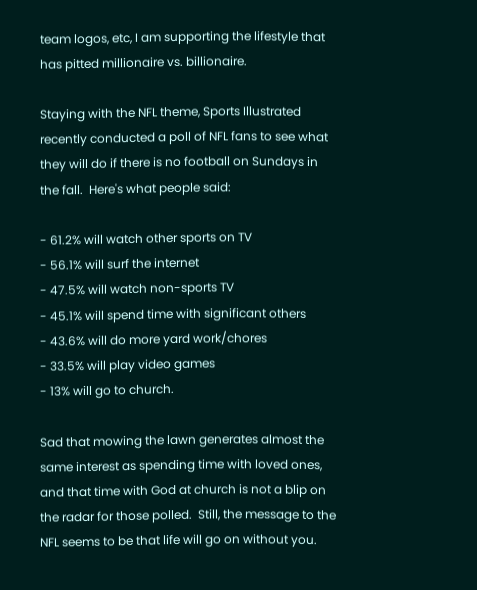team logos, etc, I am supporting the lifestyle that has pitted millionaire vs. billionaire.

Staying with the NFL theme, Sports Illustrated recently conducted a poll of NFL fans to see what they will do if there is no football on Sundays in the fall.  Here's what people said:

- 61.2% will watch other sports on TV
- 56.1% will surf the internet
- 47.5% will watch non-sports TV
- 45.1% will spend time with significant others
- 43.6% will do more yard work/chores
- 33.5% will play video games
- 13% will go to church.

Sad that mowing the lawn generates almost the same interest as spending time with loved ones, and that time with God at church is not a blip on the radar for those polled.  Still, the message to the NFL seems to be that life will go on without you.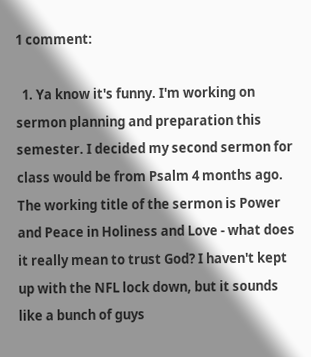1 comment:

  1. Ya know it's funny. I'm working on sermon planning and preparation this semester. I decided my second sermon for class would be from Psalm 4 months ago. The working title of the sermon is Power and Peace in Holiness and Love - what does it really mean to trust God? I haven't kept up with the NFL lock down, but it sounds like a bunch of guys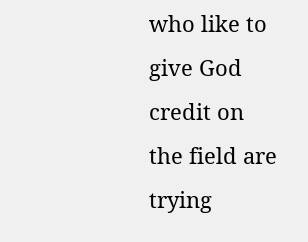who like to give God credit on the field are trying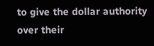to give the dollar authority over their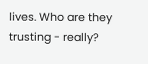lives. Who are they trusting - really?